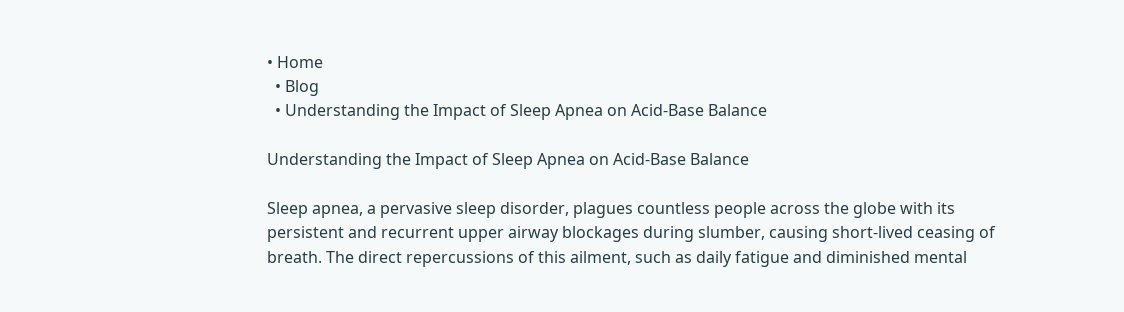• Home
  • Blog
  • Understanding the Impact of Sleep Apnea on Acid-Base Balance

Understanding the Impact of Sleep Apnea on Acid-Base Balance

Sleep apnea, a pervasive sleep disorder, plagues countless people across the globe with its persistent and recurrent upper airway blockages during slumber, causing short-lived ceasing of breath. The direct repercussions of this ailment, such as daily fatigue and diminished mental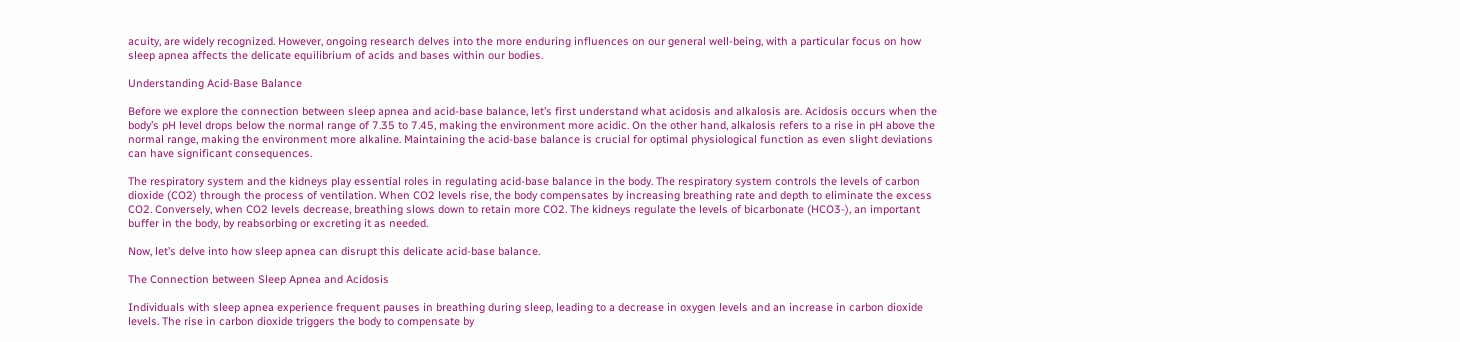acuity, are widely recognized. However, ongoing research delves into the more enduring influences on our general well-being, with a particular focus on how sleep apnea affects the delicate equilibrium of acids and bases within our bodies.

Understanding Acid-Base Balance

Before we explore the connection between sleep apnea and acid-base balance, let’s first understand what acidosis and alkalosis are. Acidosis occurs when the body’s pH level drops below the normal range of 7.35 to 7.45, making the environment more acidic. On the other hand, alkalosis refers to a rise in pH above the normal range, making the environment more alkaline. Maintaining the acid-base balance is crucial for optimal physiological function as even slight deviations can have significant consequences.

The respiratory system and the kidneys play essential roles in regulating acid-base balance in the body. The respiratory system controls the levels of carbon dioxide (CO2) through the process of ventilation. When CO2 levels rise, the body compensates by increasing breathing rate and depth to eliminate the excess CO2. Conversely, when CO2 levels decrease, breathing slows down to retain more CO2. The kidneys regulate the levels of bicarbonate (HCO3-), an important buffer in the body, by reabsorbing or excreting it as needed.

Now, let’s delve into how sleep apnea can disrupt this delicate acid-base balance.

The Connection between Sleep Apnea and Acidosis

Individuals with sleep apnea experience frequent pauses in breathing during sleep, leading to a decrease in oxygen levels and an increase in carbon dioxide levels. The rise in carbon dioxide triggers the body to compensate by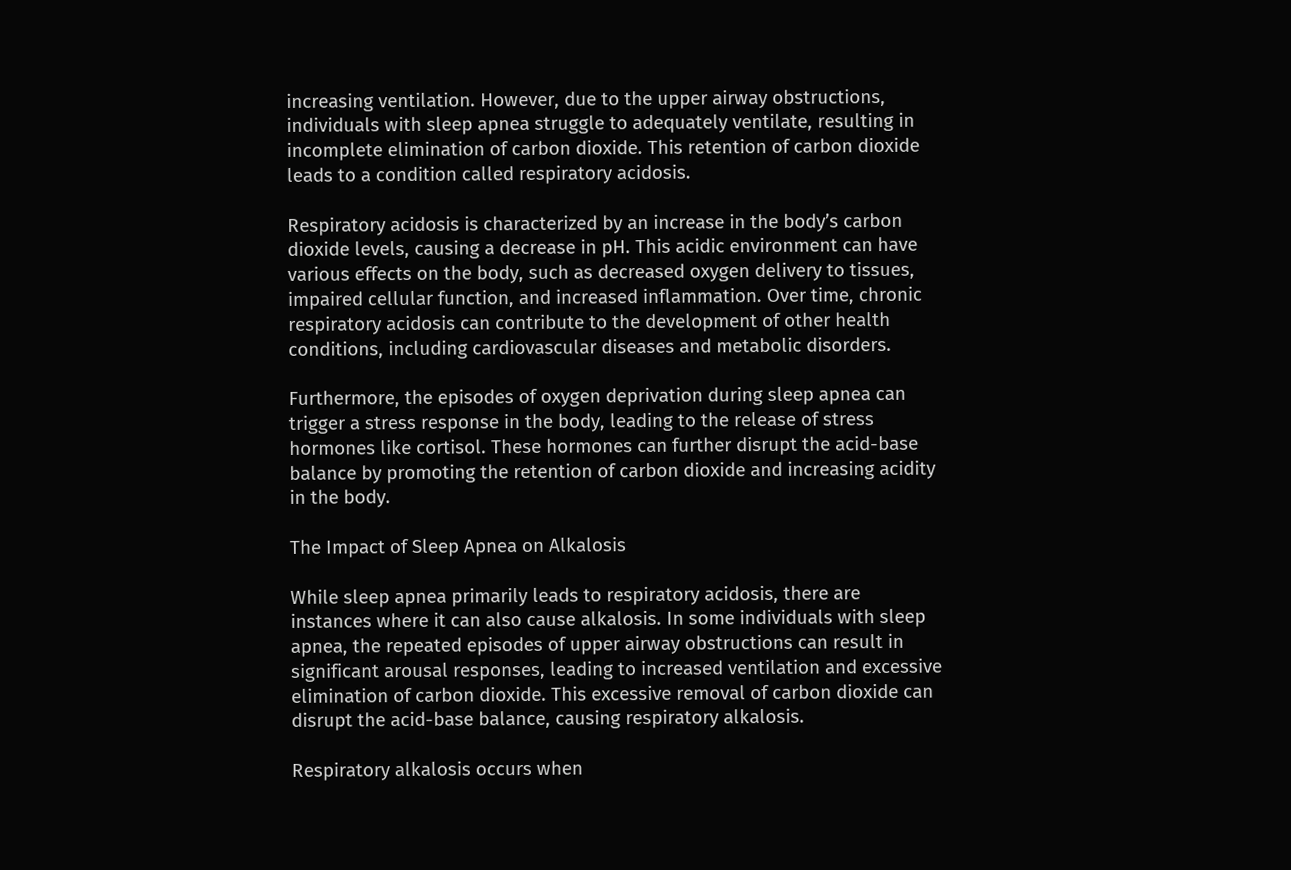increasing ventilation. However, due to the upper airway obstructions, individuals with sleep apnea struggle to adequately ventilate, resulting in incomplete elimination of carbon dioxide. This retention of carbon dioxide leads to a condition called respiratory acidosis.

Respiratory acidosis is characterized by an increase in the body’s carbon dioxide levels, causing a decrease in pH. This acidic environment can have various effects on the body, such as decreased oxygen delivery to tissues, impaired cellular function, and increased inflammation. Over time, chronic respiratory acidosis can contribute to the development of other health conditions, including cardiovascular diseases and metabolic disorders.

Furthermore, the episodes of oxygen deprivation during sleep apnea can trigger a stress response in the body, leading to the release of stress hormones like cortisol. These hormones can further disrupt the acid-base balance by promoting the retention of carbon dioxide and increasing acidity in the body.

The Impact of Sleep Apnea on Alkalosis

While sleep apnea primarily leads to respiratory acidosis, there are instances where it can also cause alkalosis. In some individuals with sleep apnea, the repeated episodes of upper airway obstructions can result in significant arousal responses, leading to increased ventilation and excessive elimination of carbon dioxide. This excessive removal of carbon dioxide can disrupt the acid-base balance, causing respiratory alkalosis.

Respiratory alkalosis occurs when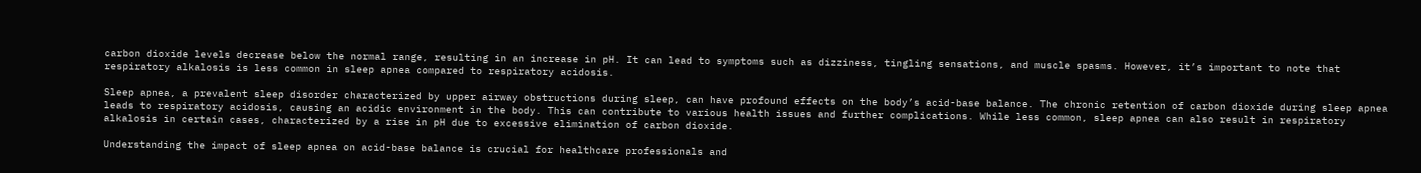carbon dioxide levels decrease below the normal range, resulting in an increase in pH. It can lead to symptoms such as dizziness, tingling sensations, and muscle spasms. However, it’s important to note that respiratory alkalosis is less common in sleep apnea compared to respiratory acidosis.

Sleep apnea, a prevalent sleep disorder characterized by upper airway obstructions during sleep, can have profound effects on the body’s acid-base balance. The chronic retention of carbon dioxide during sleep apnea leads to respiratory acidosis, causing an acidic environment in the body. This can contribute to various health issues and further complications. While less common, sleep apnea can also result in respiratory alkalosis in certain cases, characterized by a rise in pH due to excessive elimination of carbon dioxide.

Understanding the impact of sleep apnea on acid-base balance is crucial for healthcare professionals and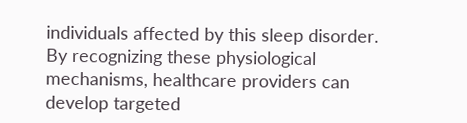individuals affected by this sleep disorder. By recognizing these physiological mechanisms, healthcare providers can develop targeted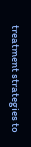treatment strategies to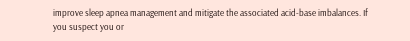improve sleep apnea management and mitigate the associated acid-base imbalances. If you suspect you or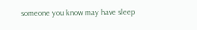someone you know may have sleep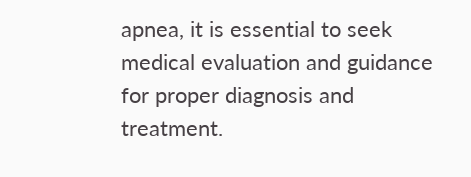apnea, it is essential to seek medical evaluation and guidance for proper diagnosis and treatment.